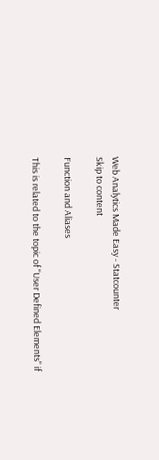Web Analytics Made Easy - Statcounter
Skip to content

Function and Aliases

This is related to the topic of "User Defined Elements" if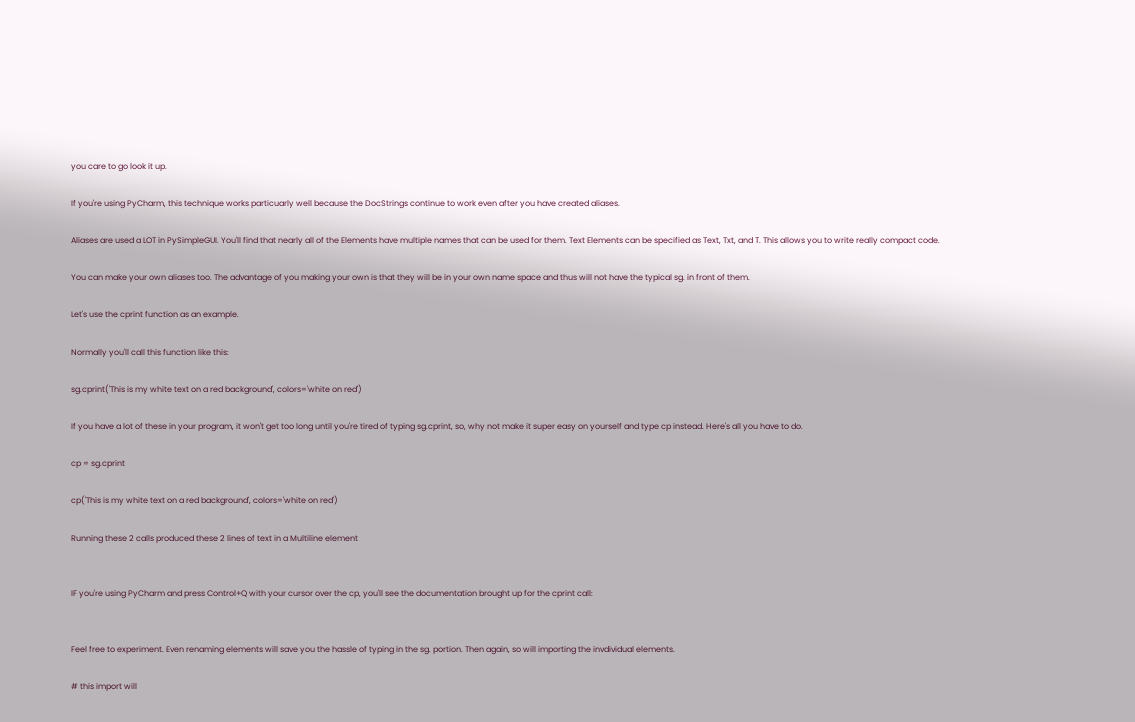you care to go look it up.

If you're using PyCharm, this technique works particuarly well because the DocStrings continue to work even after you have created aliases.

Aliases are used a LOT in PySimpleGUI. You'll find that nearly all of the Elements have multiple names that can be used for them. Text Elements can be specified as Text, Txt, and T. This allows you to write really compact code.

You can make your own aliases too. The advantage of you making your own is that they will be in your own name space and thus will not have the typical sg. in front of them.

Let's use the cprint function as an example.

Normally you'll call this function like this:

sg.cprint('This is my white text on a red background', colors='white on red')

If you have a lot of these in your program, it won't get too long until you're tired of typing sg.cprint, so, why not make it super easy on yourself and type cp instead. Here's all you have to do.

cp = sg.cprint

cp('This is my white text on a red background', colors='white on red')

Running these 2 calls produced these 2 lines of text in a Multiline element


IF you're using PyCharm and press Control+Q with your cursor over the cp, you'll see the documentation brought up for the cprint call:


Feel free to experiment. Even renaming elements will save you the hassle of typing in the sg. portion. Then again, so will importing the invdividual elements.

# this import will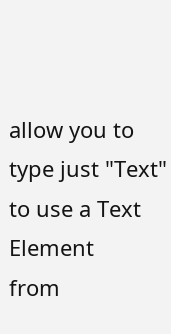allow you to type just "Text" to use a Text Element
from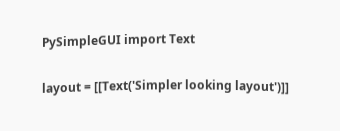PySimpleGUI import Text

layout = [[Text('Simpler looking layout')]]